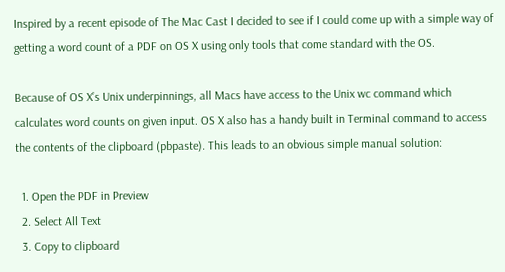Inspired by a recent episode of The Mac Cast I decided to see if I could come up with a simple way of getting a word count of a PDF on OS X using only tools that come standard with the OS.

Because of OS X’s Unix underpinnings, all Macs have access to the Unix wc command which calculates word counts on given input. OS X also has a handy built in Terminal command to access the contents of the clipboard (pbpaste). This leads to an obvious simple manual solution:

  1. Open the PDF in Preview
  2. Select All Text
  3. Copy to clipboard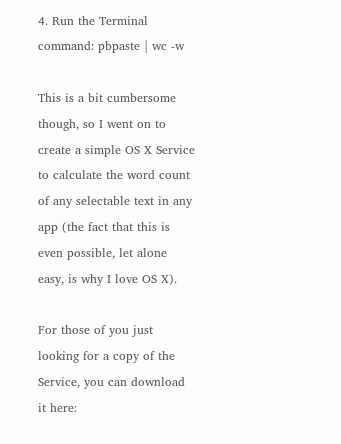4. Run the Terminal command: pbpaste | wc -w

This is a bit cumbersome though, so I went on to create a simple OS X Service to calculate the word count of any selectable text in any app (the fact that this is even possible, let alone easy, is why I love OS X).

For those of you just looking for a copy of the Service, you can download it here: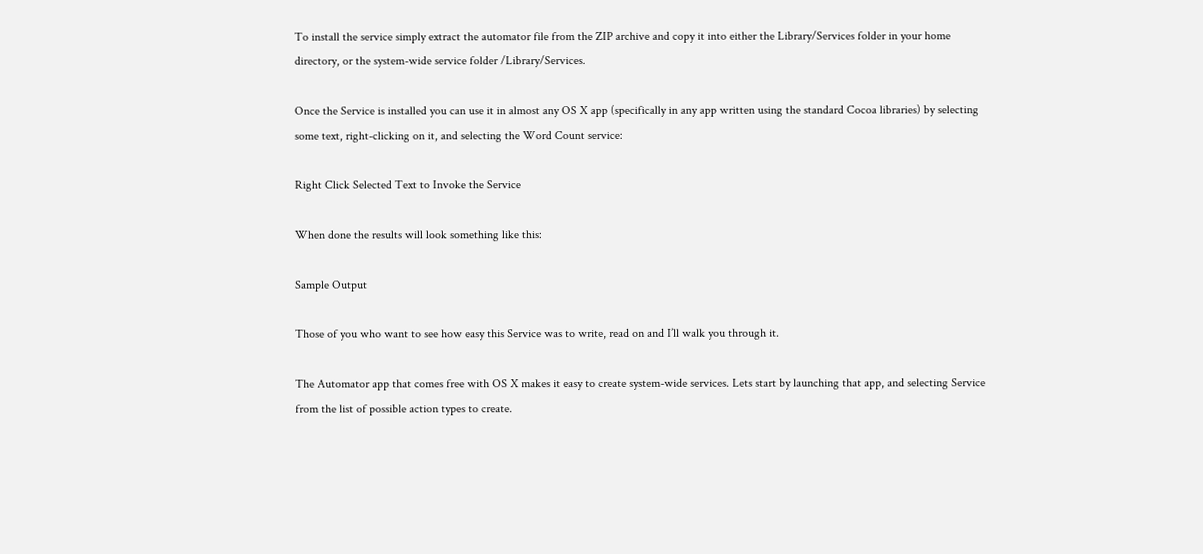To install the service simply extract the automator file from the ZIP archive and copy it into either the Library/Services folder in your home directory, or the system-wide service folder /Library/Services.

Once the Service is installed you can use it in almost any OS X app (specifically in any app written using the standard Cocoa libraries) by selecting some text, right-clicking on it, and selecting the Word Count service:

Right Click Selected Text to Invoke the Service

When done the results will look something like this:

Sample Output

Those of you who want to see how easy this Service was to write, read on and I’ll walk you through it.

The Automator app that comes free with OS X makes it easy to create system-wide services. Lets start by launching that app, and selecting Service from the list of possible action types to create.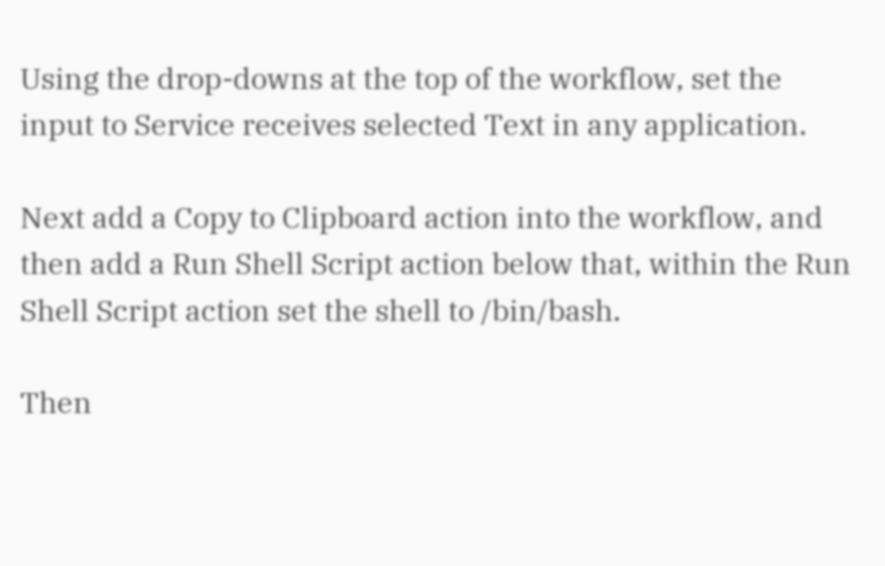Using the drop-downs at the top of the workflow, set the input to Service receives selected Text in any application.

Next add a Copy to Clipboard action into the workflow, and then add a Run Shell Script action below that, within the Run Shell Script action set the shell to /bin/bash.

Then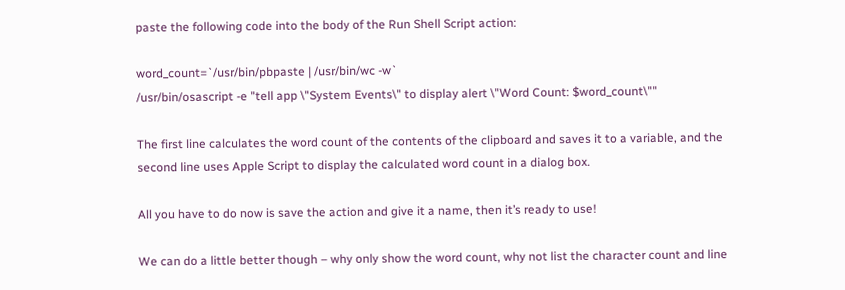paste the following code into the body of the Run Shell Script action:

word_count=`/usr/bin/pbpaste | /usr/bin/wc -w`
/usr/bin/osascript -e "tell app \"System Events\" to display alert \"Word Count: $word_count\""

The first line calculates the word count of the contents of the clipboard and saves it to a variable, and the second line uses Apple Script to display the calculated word count in a dialog box.

All you have to do now is save the action and give it a name, then it’s ready to use!

We can do a little better though – why only show the word count, why not list the character count and line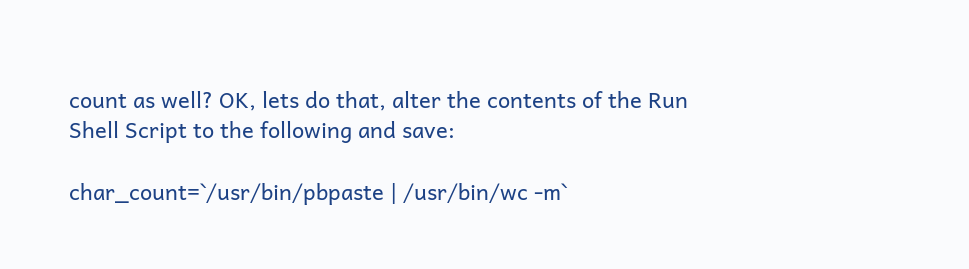count as well? OK, lets do that, alter the contents of the Run Shell Script to the following and save:

char_count=`/usr/bin/pbpaste | /usr/bin/wc -m`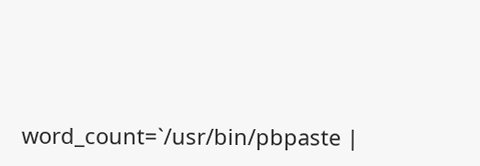word_count=`/usr/bin/pbpaste |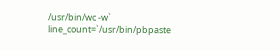/usr/bin/wc -w`
line_count=`/usr/bin/pbpaste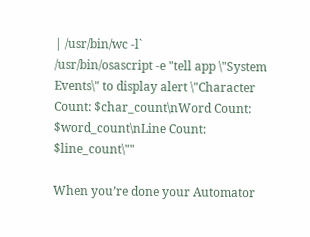| /usr/bin/wc -l`
/usr/bin/osascript -e "tell app \"System Events\" to display alert \"Character Count: $char_count\nWord Count: $word_count\nLine Count: $line_count\""

When you’re done your Automator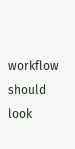workflow should look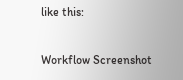like this:

Workflow Screenshot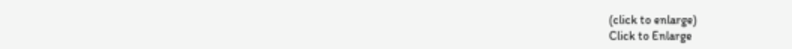(click to enlarge)
Click to Enlarge